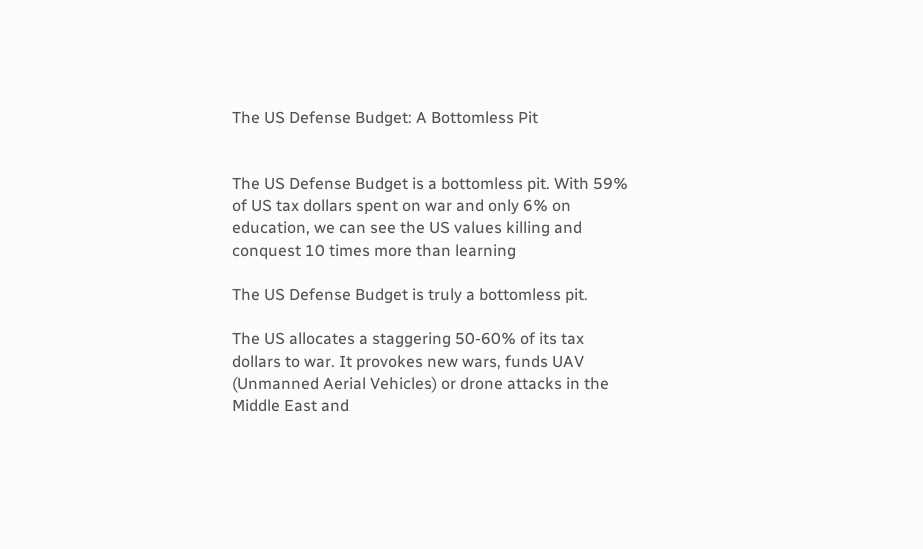The US Defense Budget: A Bottomless Pit


The US Defense Budget is a bottomless pit. With 59% of US tax dollars spent on war and only 6% on education, we can see the US values killing and conquest 10 times more than learning

The US Defense Budget is truly a bottomless pit.

The US allocates a staggering 50-60% of its tax dollars to war. It provokes new wars, funds UAV (Unmanned Aerial Vehicles) or drone attacks in the Middle East and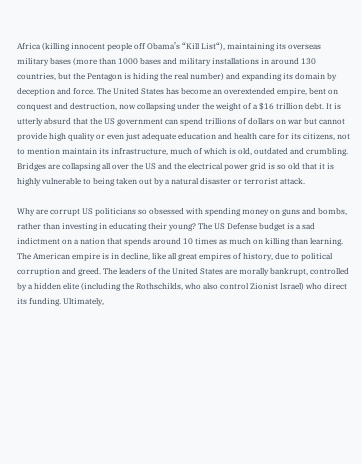Africa (killing innocent people off Obama’s “Kill List“), maintaining its overseas military bases (more than 1000 bases and military installations in around 130 countries, but the Pentagon is hiding the real number) and expanding its domain by deception and force. The United States has become an overextended empire, bent on conquest and destruction, now collapsing under the weight of a $16 trillion debt. It is utterly absurd that the US government can spend trillions of dollars on war but cannot provide high quality or even just adequate education and health care for its citizens, not to mention maintain its infrastructure, much of which is old, outdated and crumbling. Bridges are collapsing all over the US and the electrical power grid is so old that it is highly vulnerable to being taken out by a natural disaster or terrorist attack.

Why are corrupt US politicians so obsessed with spending money on guns and bombs, rather than investing in educating their young? The US Defense budget is a sad indictment on a nation that spends around 10 times as much on killing than learning. The American empire is in decline, like all great empires of history, due to political corruption and greed. The leaders of the United States are morally bankrupt, controlled by a hidden elite (including the Rothschilds, who also control Zionist Israel) who direct its funding. Ultimately,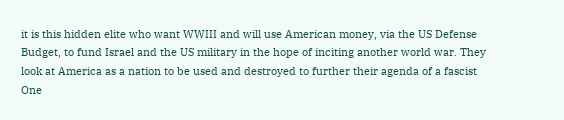it is this hidden elite who want WWIII and will use American money, via the US Defense Budget, to fund Israel and the US military in the hope of inciting another world war. They look at America as a nation to be used and destroyed to further their agenda of a fascist One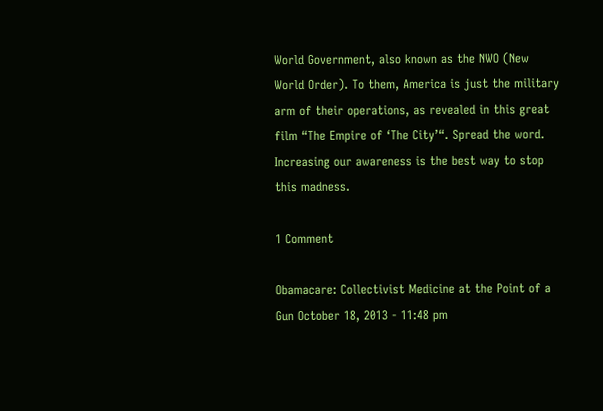World Government, also known as the NWO (New World Order). To them, America is just the military arm of their operations, as revealed in this great film “The Empire of ‘The City’“. Spread the word. Increasing our awareness is the best way to stop this madness.

1 Comment

Obamacare: Collectivist Medicine at the Point of a Gun October 18, 2013 - 11:48 pm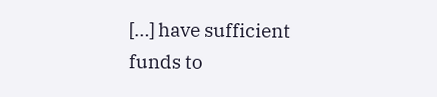[…] have sufficient funds to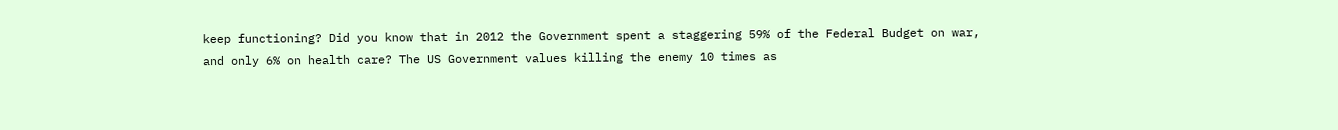keep functioning? Did you know that in 2012 the Government spent a staggering 59% of the Federal Budget on war, and only 6% on health care? The US Government values killing the enemy 10 times as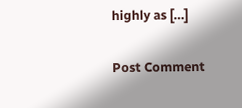highly as […]

Post Comment